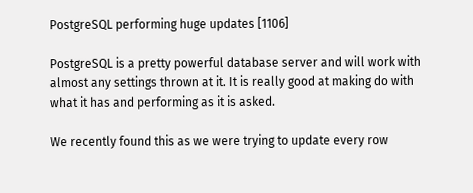PostgreSQL performing huge updates [1106]

PostgreSQL is a pretty powerful database server and will work with almost any settings thrown at it. It is really good at making do with what it has and performing as it is asked.

We recently found this as we were trying to update every row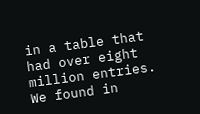in a table that had over eight million entries. We found in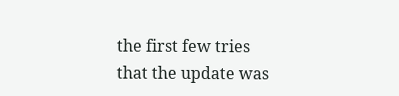the first few tries that the update was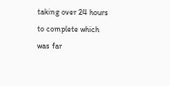taking over 24 hours to complete which was far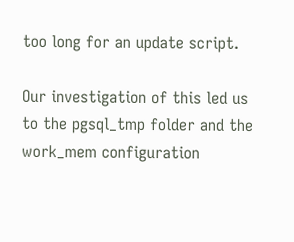too long for an update script.

Our investigation of this led us to the pgsql_tmp folder and the work_mem configuration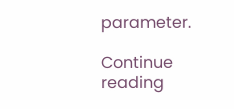parameter.

Continue reading